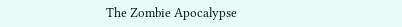The Zombie Apocalypse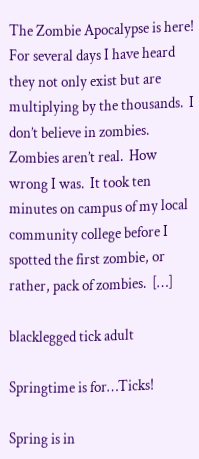The Zombie Apocalypse is here!   For several days I have heard they not only exist but are multiplying by the thousands.  I don’t believe in zombies.  Zombies aren’t real.  How wrong I was.  It took ten minutes on campus of my local community college before I spotted the first zombie, or rather, pack of zombies.  […]

blacklegged tick adult

Springtime is for…Ticks!

Spring is in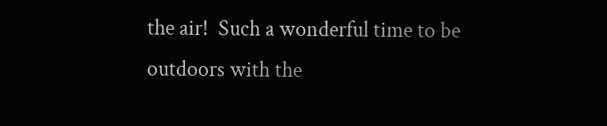the air!  Such a wonderful time to be outdoors with the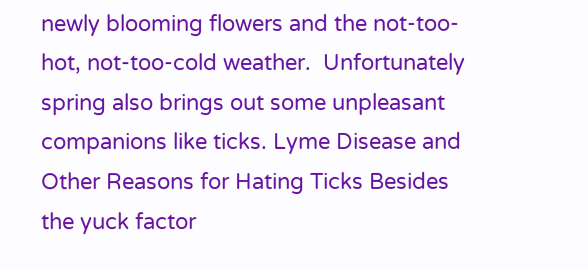newly blooming flowers and the not-too-hot, not-too-cold weather.  Unfortunately spring also brings out some unpleasant companions like ticks. Lyme Disease and Other Reasons for Hating Ticks Besides the yuck factor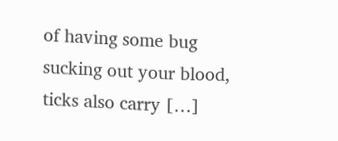of having some bug sucking out your blood, ticks also carry […]